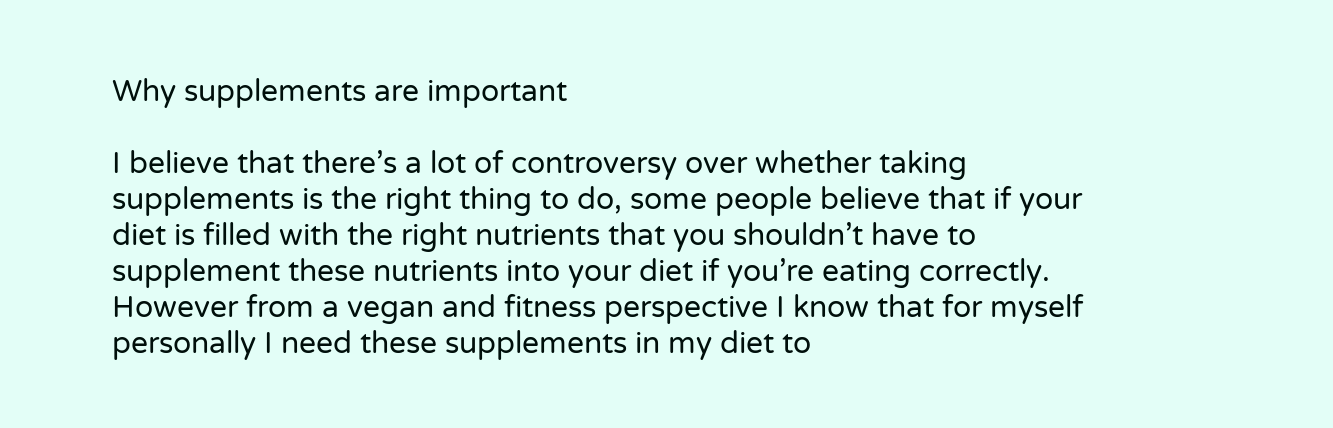Why supplements are important

I believe that there’s a lot of controversy over whether taking supplements is the right thing to do, some people believe that if your diet is filled with the right nutrients that you shouldn’t have to supplement these nutrients into your diet if you’re eating correctly. However from a vegan and fitness perspective I know that for myself personally I need these supplements in my diet to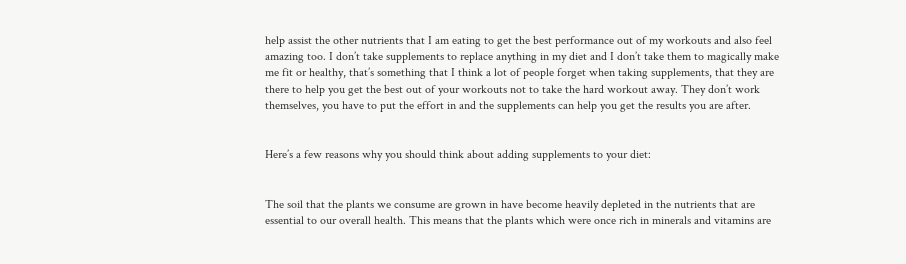help assist the other nutrients that I am eating to get the best performance out of my workouts and also feel amazing too. I don’t take supplements to replace anything in my diet and I don’t take them to magically make me fit or healthy, that’s something that I think a lot of people forget when taking supplements, that they are there to help you get the best out of your workouts not to take the hard workout away. They don’t work themselves, you have to put the effort in and the supplements can help you get the results you are after.


Here’s a few reasons why you should think about adding supplements to your diet:


The soil that the plants we consume are grown in have become heavily depleted in the nutrients that are essential to our overall health. This means that the plants which were once rich in minerals and vitamins are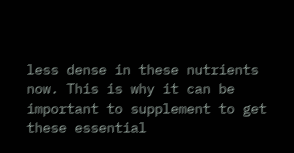less dense in these nutrients now. This is why it can be important to supplement to get these essential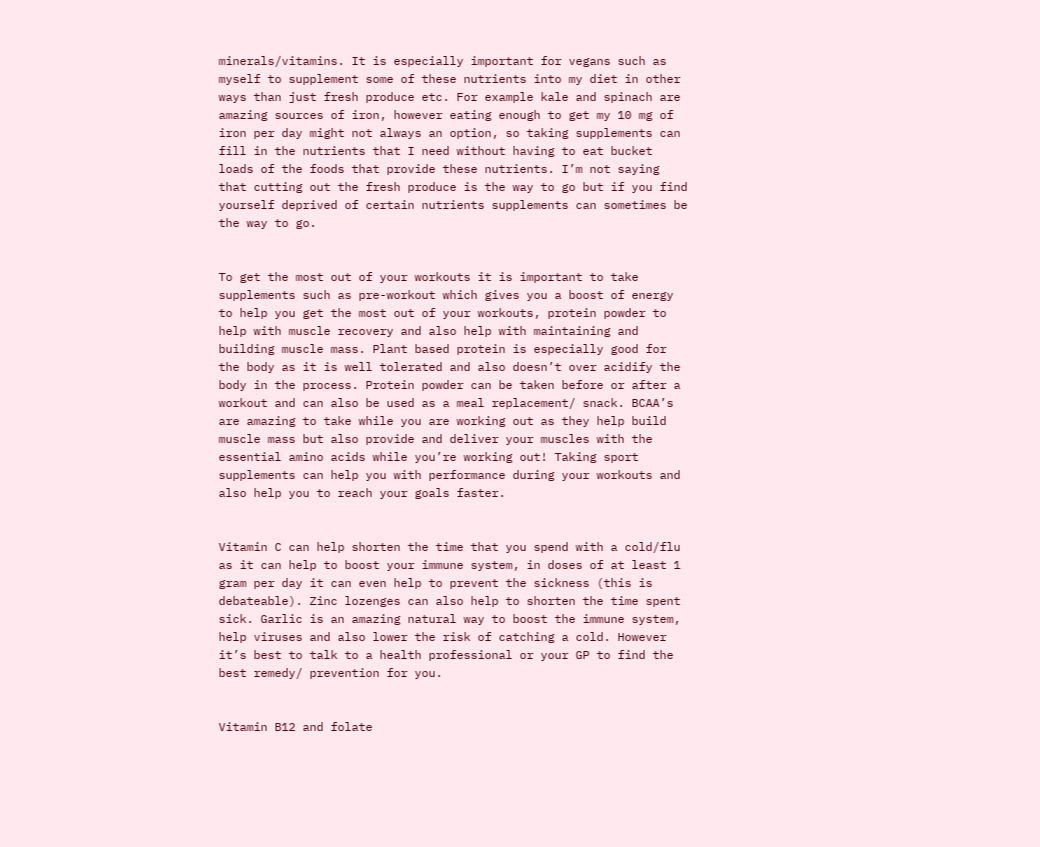minerals/vitamins. It is especially important for vegans such as myself to supplement some of these nutrients into my diet in other ways than just fresh produce etc. For example kale and spinach are amazing sources of iron, however eating enough to get my 10 mg of iron per day might not always an option, so taking supplements can fill in the nutrients that I need without having to eat bucket loads of the foods that provide these nutrients. I’m not saying that cutting out the fresh produce is the way to go but if you find yourself deprived of certain nutrients supplements can sometimes be the way to go.


To get the most out of your workouts it is important to take supplements such as pre-workout which gives you a boost of energy to help you get the most out of your workouts, protein powder to help with muscle recovery and also help with maintaining and building muscle mass. Plant based protein is especially good for the body as it is well tolerated and also doesn’t over acidify the body in the process. Protein powder can be taken before or after a workout and can also be used as a meal replacement/ snack. BCAA’s are amazing to take while you are working out as they help build muscle mass but also provide and deliver your muscles with the essential amino acids while you’re working out! Taking sport supplements can help you with performance during your workouts and also help you to reach your goals faster.


Vitamin C can help shorten the time that you spend with a cold/flu as it can help to boost your immune system, in doses of at least 1 gram per day it can even help to prevent the sickness (this is debateable). Zinc lozenges can also help to shorten the time spent sick. Garlic is an amazing natural way to boost the immune system, help viruses and also lower the risk of catching a cold. However it’s best to talk to a health professional or your GP to find the best remedy/ prevention for you.


Vitamin B12 and folate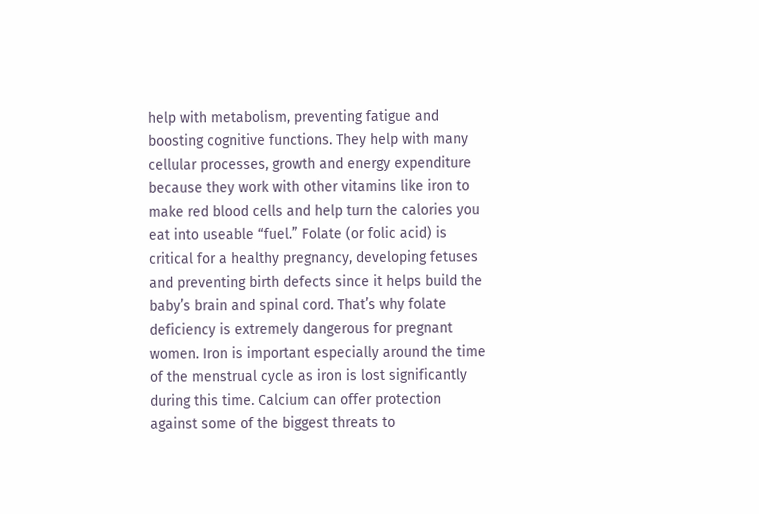help with metabolism, preventing fatigue and boosting cognitive functions. They help with many cellular processes, growth and energy expenditure because they work with other vitamins like iron to make red blood cells and help turn the calories you eat into useable “fuel.” Folate (or folic acid) is critical for a healthy pregnancy, developing fetuses and preventing birth defects since it helps build the baby’s brain and spinal cord. That’s why folate deficiency is extremely dangerous for pregnant women. Iron is important especially around the time of the menstrual cycle as iron is lost significantly during this time. Calcium can offer protection against some of the biggest threats to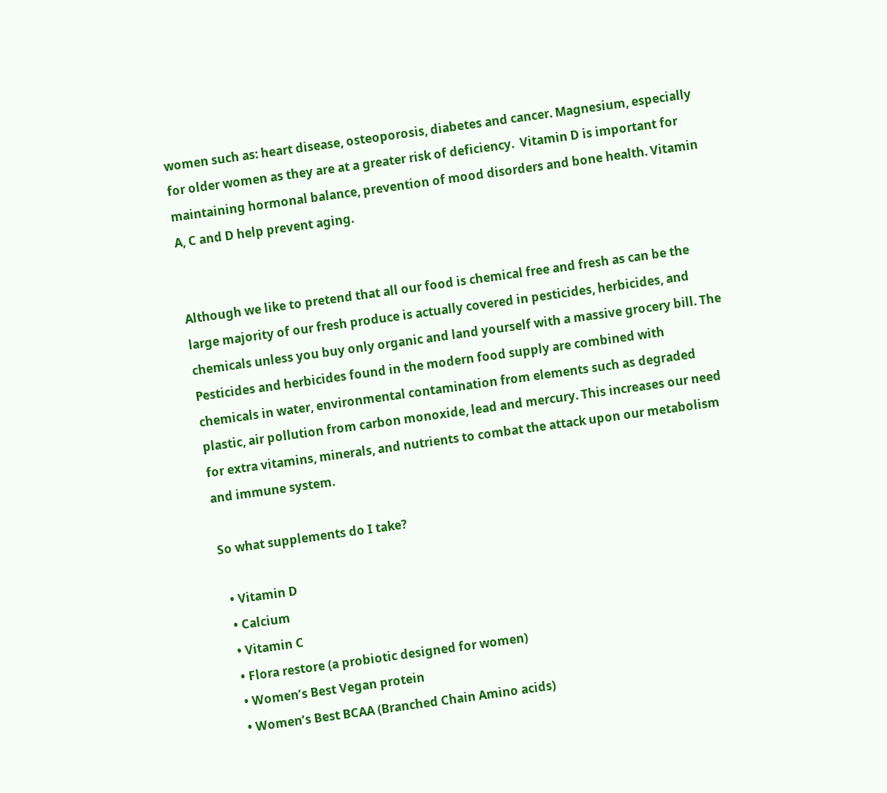women such as: heart disease, osteoporosis, diabetes and cancer. Magnesium, especially for older women as they are at a greater risk of deficiency.  Vitamin D is important for maintaining hormonal balance, prevention of mood disorders and bone health. Vitamin A, C and D help prevent aging.


Although we like to pretend that all our food is chemical free and fresh as can be the large majority of our fresh produce is actually covered in pesticides, herbicides, and chemicals unless you buy only organic and land yourself with a massive grocery bill. The Pesticides and herbicides found in the modern food supply are combined with chemicals in water, environmental contamination from elements such as degraded plastic, air pollution from carbon monoxide, lead and mercury. This increases our need for extra vitamins, minerals, and nutrients to combat the attack upon our metabolism and immune system.

So what supplements do I take?

  • Vitamin D
  • Calcium
  • Vitamin C
  • Flora restore (a probiotic designed for women)
  • Women’s Best Vegan protein
  • Women’s Best BCAA (Branched Chain Amino acids)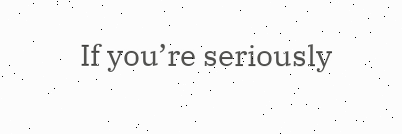If you’re seriously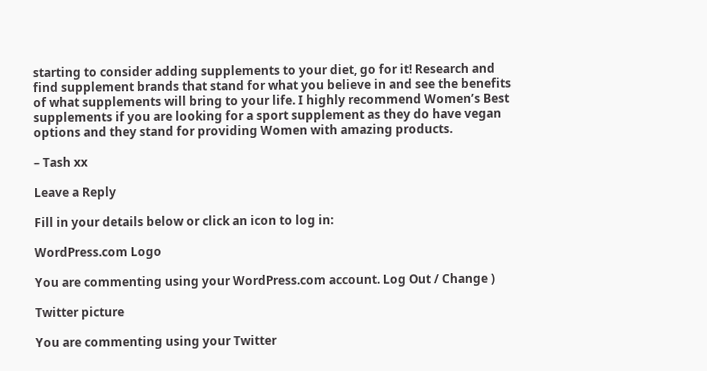starting to consider adding supplements to your diet, go for it! Research and find supplement brands that stand for what you believe in and see the benefits of what supplements will bring to your life. I highly recommend Women’s Best supplements if you are looking for a sport supplement as they do have vegan options and they stand for providing Women with amazing products.

– Tash xx

Leave a Reply

Fill in your details below or click an icon to log in:

WordPress.com Logo

You are commenting using your WordPress.com account. Log Out / Change )

Twitter picture

You are commenting using your Twitter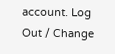account. Log Out / Change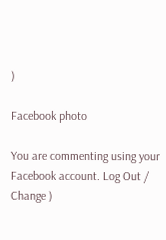)

Facebook photo

You are commenting using your Facebook account. Log Out / Change )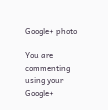Google+ photo

You are commenting using your Google+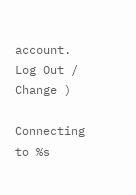account. Log Out / Change )

Connecting to %s